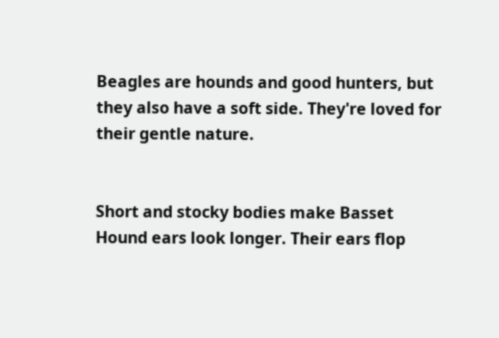Beagles are hounds and good hunters, but they also have a soft side. They're loved for their gentle nature.


Short and stocky bodies make Basset Hound ears look longer. Their ears flop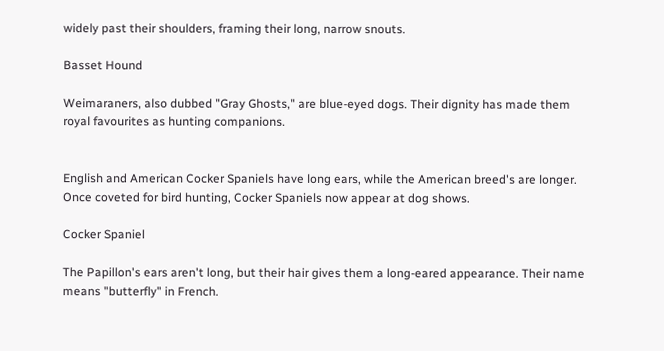widely past their shoulders, framing their long, narrow snouts.

Basset Hound

Weimaraners, also dubbed "Gray Ghosts," are blue-eyed dogs. Their dignity has made them royal favourites as hunting companions.


English and American Cocker Spaniels have long ears, while the American breed's are longer. Once coveted for bird hunting, Cocker Spaniels now appear at dog shows.

Cocker Spaniel

The Papillon's ears aren't long, but their hair gives them a long-eared appearance. Their name means "butterfly" in French.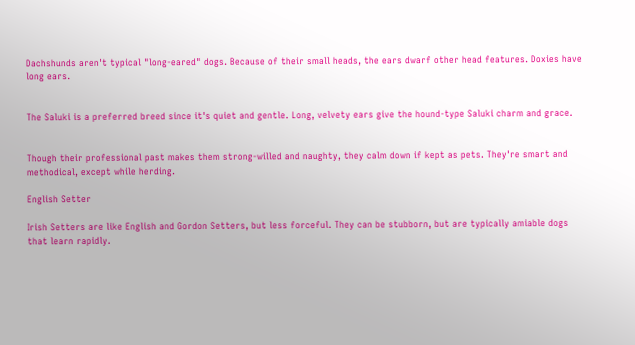Dachshunds aren't typical "long-eared" dogs. Because of their small heads, the ears dwarf other head features. Doxies have long ears.


The Saluki is a preferred breed since it's quiet and gentle. Long, velvety ears give the hound-type Saluki charm and grace.


Though their professional past makes them strong-willed and naughty, they calm down if kept as pets. They're smart and methodical, except while herding.

English Setter

Irish Setters are like English and Gordon Setters, but less forceful. They can be stubborn, but are typically amiable dogs that learn rapidly.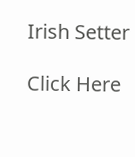Irish Setter

Click Here